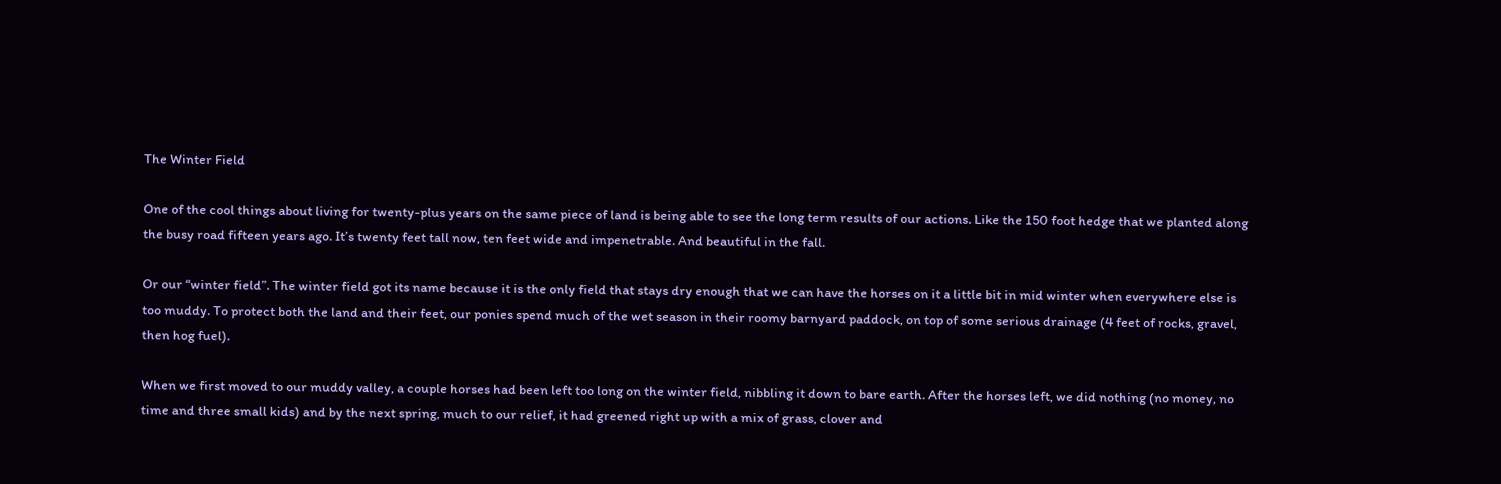The Winter Field

One of the cool things about living for twenty-plus years on the same piece of land is being able to see the long term results of our actions. Like the 150 foot hedge that we planted along the busy road fifteen years ago. It’s twenty feet tall now, ten feet wide and impenetrable. And beautiful in the fall.

Or our “winter field”. The winter field got its name because it is the only field that stays dry enough that we can have the horses on it a little bit in mid winter when everywhere else is too muddy. To protect both the land and their feet, our ponies spend much of the wet season in their roomy barnyard paddock, on top of some serious drainage (4 feet of rocks, gravel, then hog fuel).

When we first moved to our muddy valley, a couple horses had been left too long on the winter field, nibbling it down to bare earth. After the horses left, we did nothing (no money, no time and three small kids) and by the next spring, much to our relief, it had greened right up with a mix of grass, clover and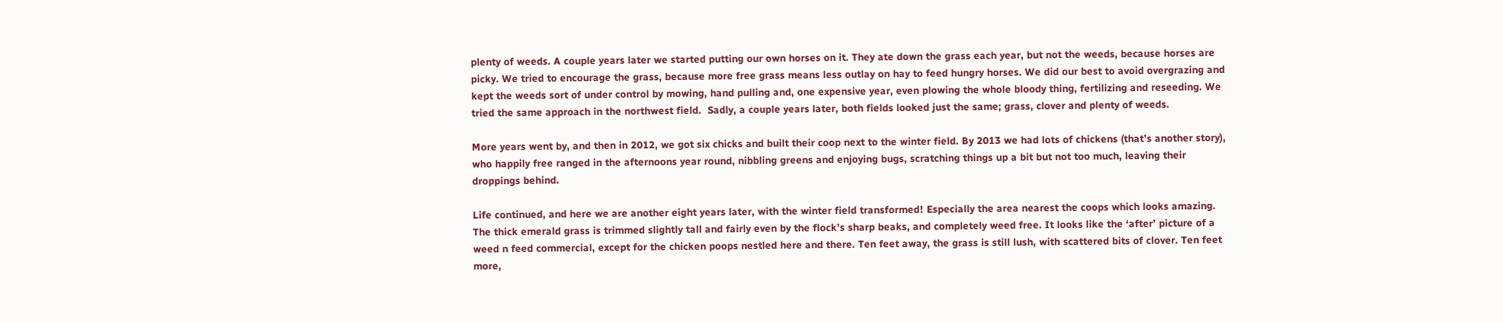plenty of weeds. A couple years later we started putting our own horses on it. They ate down the grass each year, but not the weeds, because horses are picky. We tried to encourage the grass, because more free grass means less outlay on hay to feed hungry horses. We did our best to avoid overgrazing and kept the weeds sort of under control by mowing, hand pulling and, one expensive year, even plowing the whole bloody thing, fertilizing and reseeding. We tried the same approach in the northwest field.  Sadly, a couple years later, both fields looked just the same; grass, clover and plenty of weeds.

More years went by, and then in 2012, we got six chicks and built their coop next to the winter field. By 2013 we had lots of chickens (that’s another story), who happily free ranged in the afternoons year round, nibbling greens and enjoying bugs, scratching things up a bit but not too much, leaving their droppings behind.

Life continued, and here we are another eight years later, with the winter field transformed! Especially the area nearest the coops which looks amazing. The thick emerald grass is trimmed slightly tall and fairly even by the flock’s sharp beaks, and completely weed free. It looks like the ‘after’ picture of a weed n feed commercial, except for the chicken poops nestled here and there. Ten feet away, the grass is still lush, with scattered bits of clover. Ten feet more,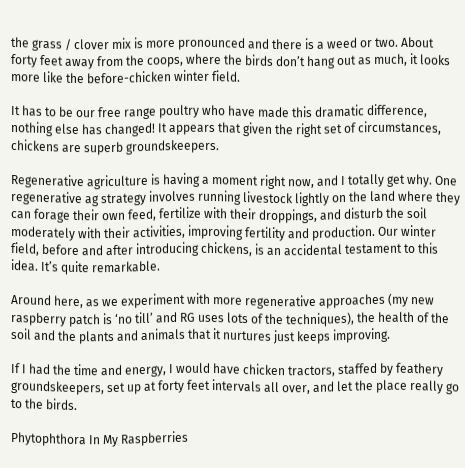the grass / clover mix is more pronounced and there is a weed or two. About forty feet away from the coops, where the birds don’t hang out as much, it looks more like the before-chicken winter field.

It has to be our free range poultry who have made this dramatic difference, nothing else has changed! It appears that given the right set of circumstances, chickens are superb groundskeepers.

Regenerative agriculture is having a moment right now, and I totally get why. One regenerative ag strategy involves running livestock lightly on the land where they can forage their own feed, fertilize with their droppings, and disturb the soil moderately with their activities, improving fertility and production. Our winter field, before and after introducing chickens, is an accidental testament to this idea. It’s quite remarkable.

Around here, as we experiment with more regenerative approaches (my new raspberry patch is ‘no till’ and RG uses lots of the techniques), the health of the soil and the plants and animals that it nurtures just keeps improving.

If I had the time and energy, I would have chicken tractors, staffed by feathery groundskeepers, set up at forty feet intervals all over, and let the place really go to the birds.

Phytophthora In My Raspberries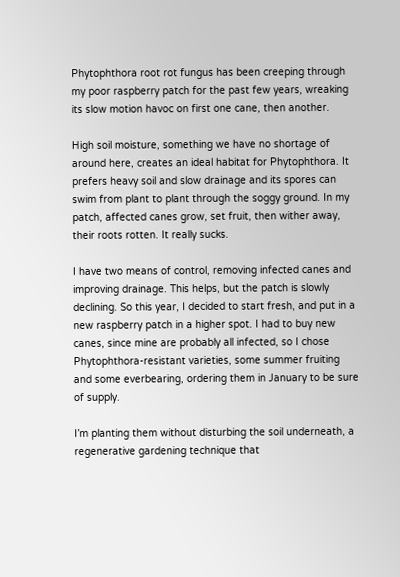Phytophthora root rot fungus has been creeping through my poor raspberry patch for the past few years, wreaking its slow motion havoc on first one cane, then another.

High soil moisture, something we have no shortage of around here, creates an ideal habitat for Phytophthora. It prefers heavy soil and slow drainage and its spores can swim from plant to plant through the soggy ground. In my patch, affected canes grow, set fruit, then wither away, their roots rotten. It really sucks.

I have two means of control, removing infected canes and improving drainage. This helps, but the patch is slowly declining. So this year, I decided to start fresh, and put in a new raspberry patch in a higher spot. I had to buy new canes, since mine are probably all infected, so I chose Phytophthora-resistant varieties, some summer fruiting and some everbearing, ordering them in January to be sure of supply.

I’m planting them without disturbing the soil underneath, a regenerative gardening technique that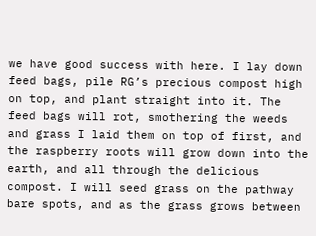we have good success with here. I lay down feed bags, pile RG’s precious compost high on top, and plant straight into it. The feed bags will rot, smothering the weeds and grass I laid them on top of first, and the raspberry roots will grow down into the earth, and all through the delicious compost. I will seed grass on the pathway bare spots, and as the grass grows between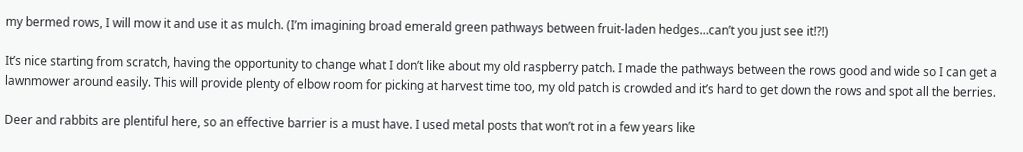my bermed rows, I will mow it and use it as mulch. (I’m imagining broad emerald green pathways between fruit-laden hedges…can’t you just see it!?!)

It’s nice starting from scratch, having the opportunity to change what I don’t like about my old raspberry patch. I made the pathways between the rows good and wide so I can get a lawnmower around easily. This will provide plenty of elbow room for picking at harvest time too, my old patch is crowded and it’s hard to get down the rows and spot all the berries.

Deer and rabbits are plentiful here, so an effective barrier is a must have. I used metal posts that won’t rot in a few years like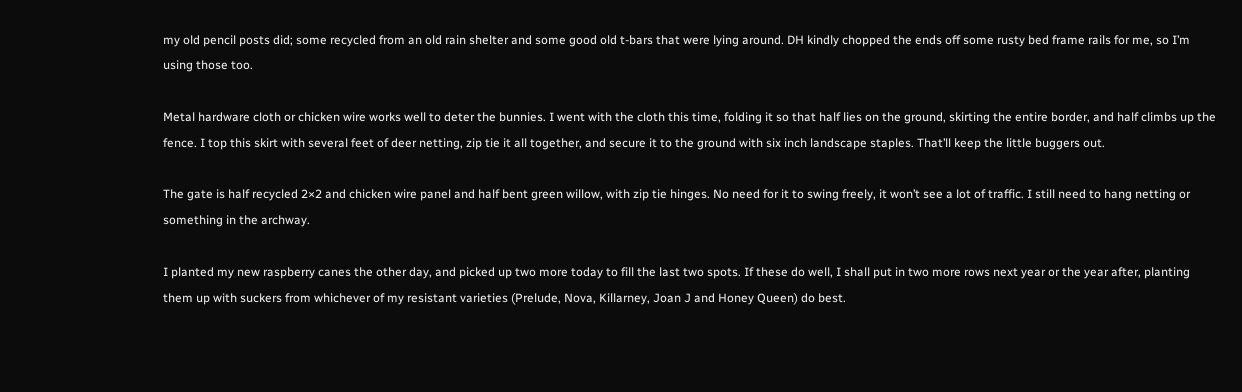my old pencil posts did; some recycled from an old rain shelter and some good old t-bars that were lying around. DH kindly chopped the ends off some rusty bed frame rails for me, so I’m using those too.

Metal hardware cloth or chicken wire works well to deter the bunnies. I went with the cloth this time, folding it so that half lies on the ground, skirting the entire border, and half climbs up the fence. I top this skirt with several feet of deer netting, zip tie it all together, and secure it to the ground with six inch landscape staples. That’ll keep the little buggers out.

The gate is half recycled 2×2 and chicken wire panel and half bent green willow, with zip tie hinges. No need for it to swing freely, it won’t see a lot of traffic. I still need to hang netting or something in the archway.

I planted my new raspberry canes the other day, and picked up two more today to fill the last two spots. If these do well, I shall put in two more rows next year or the year after, planting them up with suckers from whichever of my resistant varieties (Prelude, Nova, Killarney, Joan J and Honey Queen) do best.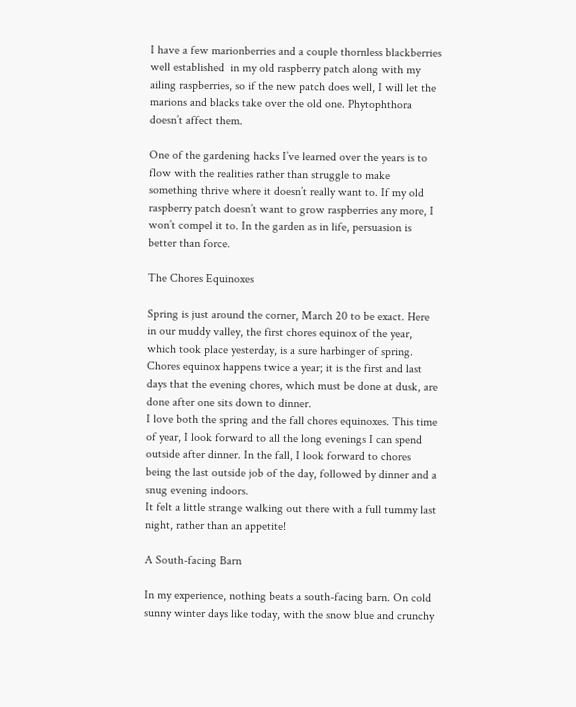I have a few marionberries and a couple thornless blackberries well established  in my old raspberry patch along with my ailing raspberries, so if the new patch does well, I will let the marions and blacks take over the old one. Phytophthora doesn’t affect them.

One of the gardening hacks I’ve learned over the years is to flow with the realities rather than struggle to make something thrive where it doesn’t really want to. If my old raspberry patch doesn’t want to grow raspberries any more, I won’t compel it to. In the garden as in life, persuasion is better than force.

The Chores Equinoxes

Spring is just around the corner, March 20 to be exact. Here in our muddy valley, the first chores equinox of the year, which took place yesterday, is a sure harbinger of spring.
Chores equinox happens twice a year; it is the first and last days that the evening chores, which must be done at dusk, are done after one sits down to dinner.
I love both the spring and the fall chores equinoxes. This time of year, I look forward to all the long evenings I can spend outside after dinner. In the fall, I look forward to chores being the last outside job of the day, followed by dinner and a snug evening indoors.
It felt a little strange walking out there with a full tummy last night, rather than an appetite!

A South-facing Barn

In my experience, nothing beats a south-facing barn. On cold sunny winter days like today, with the snow blue and crunchy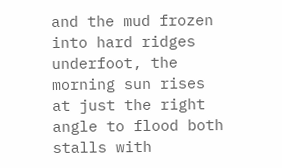and the mud frozen into hard ridges underfoot, the morning sun rises at just the right angle to flood both stalls with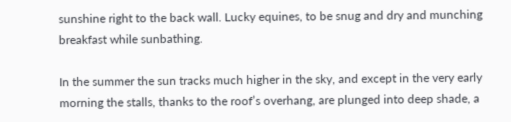sunshine right to the back wall. Lucky equines, to be snug and dry and munching breakfast while sunbathing.

In the summer the sun tracks much higher in the sky, and except in the very early morning the stalls, thanks to the roof’s overhang, are plunged into deep shade, a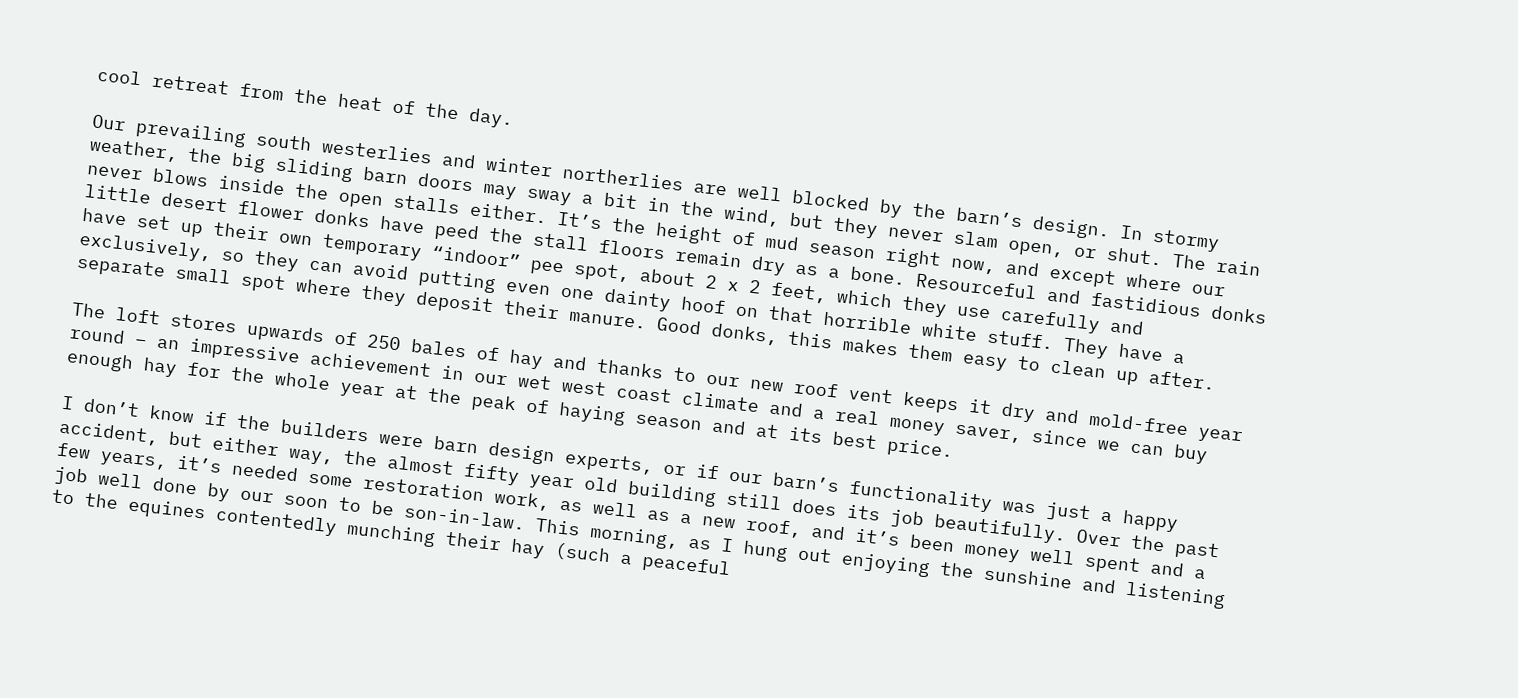cool retreat from the heat of the day.

Our prevailing south westerlies and winter northerlies are well blocked by the barn’s design. In stormy weather, the big sliding barn doors may sway a bit in the wind, but they never slam open, or shut. The rain never blows inside the open stalls either. It’s the height of mud season right now, and except where our little desert flower donks have peed the stall floors remain dry as a bone. Resourceful and fastidious donks have set up their own temporary “indoor” pee spot, about 2 x 2 feet, which they use carefully and exclusively, so they can avoid putting even one dainty hoof on that horrible white stuff. They have a separate small spot where they deposit their manure. Good donks, this makes them easy to clean up after.

The loft stores upwards of 250 bales of hay and thanks to our new roof vent keeps it dry and mold-free year round – an impressive achievement in our wet west coast climate and a real money saver, since we can buy enough hay for the whole year at the peak of haying season and at its best price.

I don’t know if the builders were barn design experts, or if our barn’s functionality was just a happy accident, but either way, the almost fifty year old building still does its job beautifully. Over the past few years, it’s needed some restoration work, as well as a new roof, and it’s been money well spent and a job well done by our soon to be son-in-law. This morning, as I hung out enjoying the sunshine and listening to the equines contentedly munching their hay (such a peaceful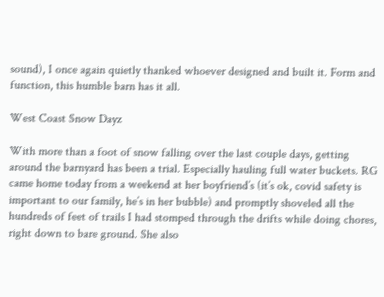sound), I once again quietly thanked whoever designed and built it. Form and function, this humble barn has it all.

West Coast Snow Dayz

With more than a foot of snow falling over the last couple days, getting around the barnyard has been a trial. Especially hauling full water buckets. RG came home today from a weekend at her boyfriend’s (it’s ok, covid safety is important to our family, he’s in her bubble) and promptly shoveled all the hundreds of feet of trails I had stomped through the drifts while doing chores, right down to bare ground. She also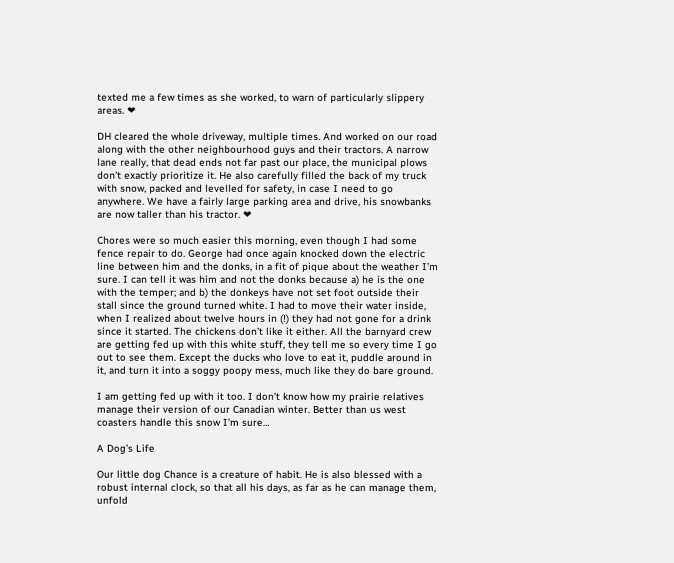texted me a few times as she worked, to warn of particularly slippery areas. ❤

DH cleared the whole driveway, multiple times. And worked on our road along with the other neighbourhood guys and their tractors. A narrow lane really, that dead ends not far past our place, the municipal plows don’t exactly prioritize it. He also carefully filled the back of my truck with snow, packed and levelled for safety, in case I need to go anywhere. We have a fairly large parking area and drive, his snowbanks are now taller than his tractor. ❤

Chores were so much easier this morning, even though I had some fence repair to do. George had once again knocked down the electric line between him and the donks, in a fit of pique about the weather I’m sure. I can tell it was him and not the donks because a) he is the one with the temper; and b) the donkeys have not set foot outside their stall since the ground turned white. I had to move their water inside, when I realized about twelve hours in (!) they had not gone for a drink since it started. The chickens don’t like it either. All the barnyard crew are getting fed up with this white stuff, they tell me so every time I go out to see them. Except the ducks who love to eat it, puddle around in it, and turn it into a soggy poopy mess, much like they do bare ground.

I am getting fed up with it too. I don’t know how my prairie relatives manage their version of our Canadian winter. Better than us west coasters handle this snow I’m sure…

A Dog’s Life

Our little dog Chance is a creature of habit. He is also blessed with a robust internal clock, so that all his days, as far as he can manage them, unfold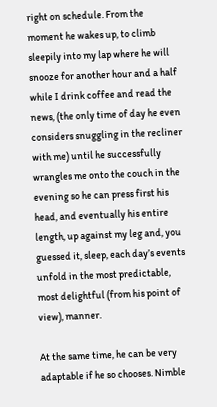right on schedule. From the moment he wakes up, to climb sleepily into my lap where he will snooze for another hour and a half while I drink coffee and read the news, (the only time of day he even considers snuggling in the recliner with me) until he successfully wrangles me onto the couch in the evening so he can press first his head, and eventually his entire length, up against my leg and, you guessed it, sleep, each day’s events unfold in the most predictable, most delightful (from his point of view), manner.

At the same time, he can be very adaptable if he so chooses. Nimble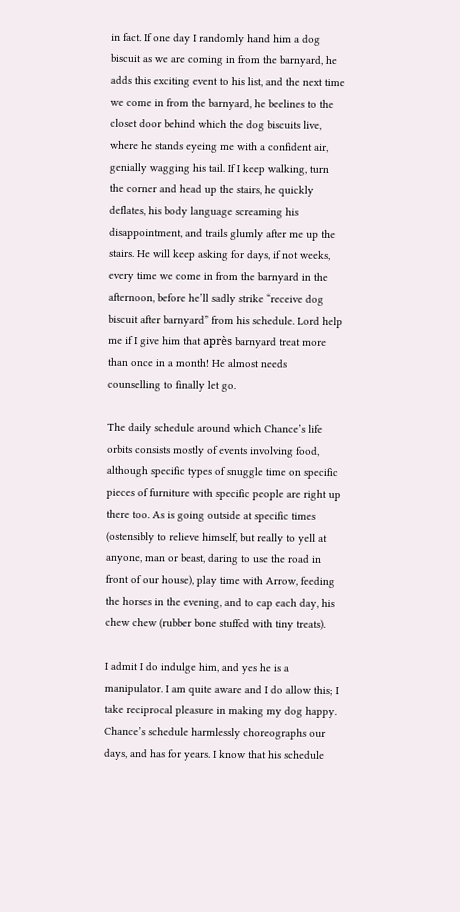in fact. If one day I randomly hand him a dog biscuit as we are coming in from the barnyard, he adds this exciting event to his list, and the next time we come in from the barnyard, he beelines to the closet door behind which the dog biscuits live, where he stands eyeing me with a confident air, genially wagging his tail. If I keep walking, turn the corner and head up the stairs, he quickly deflates, his body language screaming his disappointment, and trails glumly after me up the stairs. He will keep asking for days, if not weeks, every time we come in from the barnyard in the afternoon, before he’ll sadly strike “receive dog biscuit after barnyard” from his schedule. Lord help me if I give him that après barnyard treat more than once in a month! He almost needs counselling to finally let go.

The daily schedule around which Chance’s life orbits consists mostly of events involving food, although specific types of snuggle time on specific pieces of furniture with specific people are right up there too. As is going outside at specific times (ostensibly to relieve himself, but really to yell at anyone, man or beast, daring to use the road in front of our house), play time with Arrow, feeding the horses in the evening, and to cap each day, his chew chew (rubber bone stuffed with tiny treats).

I admit I do indulge him, and yes he is a manipulator. I am quite aware and I do allow this; I take reciprocal pleasure in making my dog happy. Chance’s schedule harmlessly choreographs our days, and has for years. I know that his schedule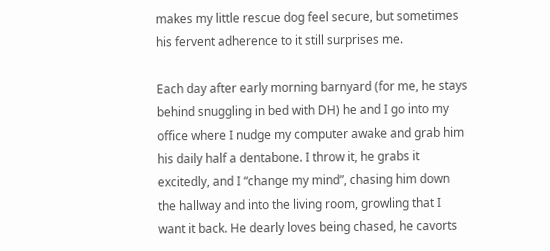makes my little rescue dog feel secure, but sometimes his fervent adherence to it still surprises me.

Each day after early morning barnyard (for me, he stays behind snuggling in bed with DH) he and I go into my office where I nudge my computer awake and grab him his daily half a dentabone. I throw it, he grabs it excitedly, and I “change my mind”, chasing him down the hallway and into the living room, growling that I want it back. He dearly loves being chased, he cavorts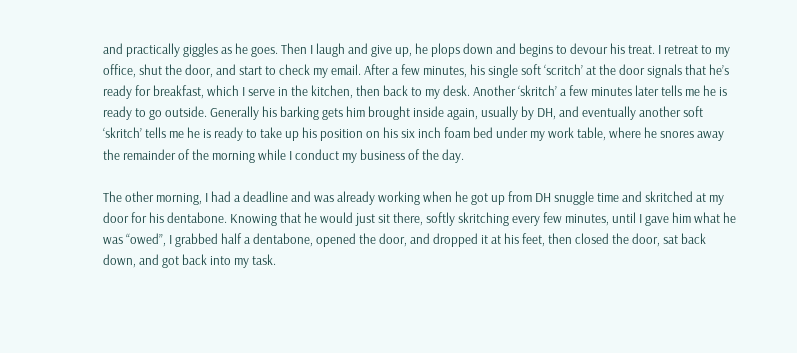and practically giggles as he goes. Then I laugh and give up, he plops down and begins to devour his treat. I retreat to my office, shut the door, and start to check my email. After a few minutes, his single soft ‘scritch’ at the door signals that he’s ready for breakfast, which I serve in the kitchen, then back to my desk. Another ‘skritch’ a few minutes later tells me he is ready to go outside. Generally his barking gets him brought inside again, usually by DH, and eventually another soft ‘skritch’ tells me he is ready to take up his position on his six inch foam bed under my work table, where he snores away the remainder of the morning while I conduct my business of the day.

The other morning, I had a deadline and was already working when he got up from DH snuggle time and skritched at my door for his dentabone. Knowing that he would just sit there, softly skritching every few minutes, until I gave him what he was “owed”, I grabbed half a dentabone, opened the door, and dropped it at his feet, then closed the door, sat back down, and got back into my task.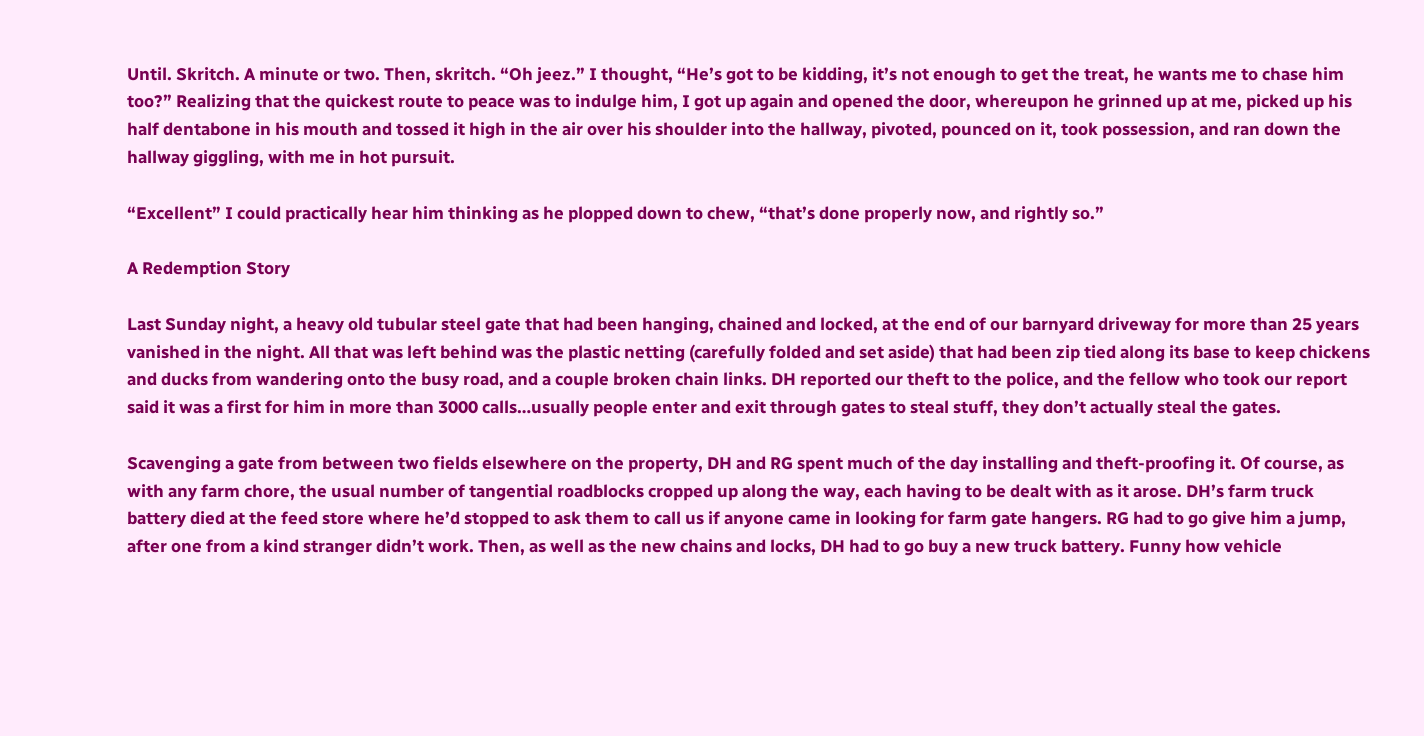Until. Skritch. A minute or two. Then, skritch. “Oh jeez.” I thought, “He’s got to be kidding, it’s not enough to get the treat, he wants me to chase him too?” Realizing that the quickest route to peace was to indulge him, I got up again and opened the door, whereupon he grinned up at me, picked up his half dentabone in his mouth and tossed it high in the air over his shoulder into the hallway, pivoted, pounced on it, took possession, and ran down the hallway giggling, with me in hot pursuit.

“Excellent” I could practically hear him thinking as he plopped down to chew, “that’s done properly now, and rightly so.”

A Redemption Story

Last Sunday night, a heavy old tubular steel gate that had been hanging, chained and locked, at the end of our barnyard driveway for more than 25 years vanished in the night. All that was left behind was the plastic netting (carefully folded and set aside) that had been zip tied along its base to keep chickens and ducks from wandering onto the busy road, and a couple broken chain links. DH reported our theft to the police, and the fellow who took our report said it was a first for him in more than 3000 calls…usually people enter and exit through gates to steal stuff, they don’t actually steal the gates.

Scavenging a gate from between two fields elsewhere on the property, DH and RG spent much of the day installing and theft-proofing it. Of course, as with any farm chore, the usual number of tangential roadblocks cropped up along the way, each having to be dealt with as it arose. DH’s farm truck battery died at the feed store where he’d stopped to ask them to call us if anyone came in looking for farm gate hangers. RG had to go give him a jump, after one from a kind stranger didn’t work. Then, as well as the new chains and locks, DH had to go buy a new truck battery. Funny how vehicle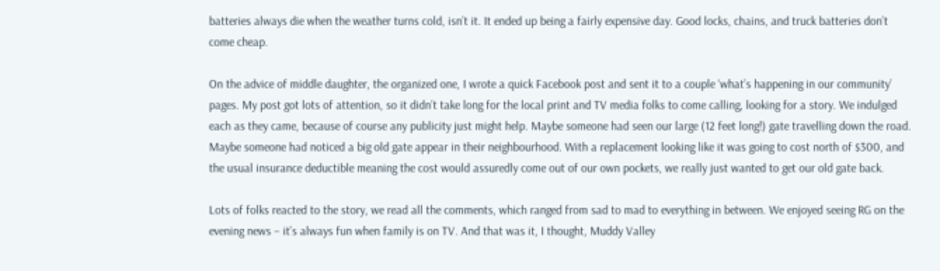batteries always die when the weather turns cold, isn’t it. It ended up being a fairly expensive day. Good locks, chains, and truck batteries don’t come cheap.

On the advice of middle daughter, the organized one, I wrote a quick Facebook post and sent it to a couple ‘what’s happening in our community’ pages. My post got lots of attention, so it didn’t take long for the local print and TV media folks to come calling, looking for a story. We indulged each as they came, because of course any publicity just might help. Maybe someone had seen our large (12 feet long!) gate travelling down the road. Maybe someone had noticed a big old gate appear in their neighbourhood. With a replacement looking like it was going to cost north of $300, and the usual insurance deductible meaning the cost would assuredly come out of our own pockets, we really just wanted to get our old gate back.

Lots of folks reacted to the story, we read all the comments, which ranged from sad to mad to everything in between. We enjoyed seeing RG on the evening news – it’s always fun when family is on TV. And that was it, I thought, Muddy Valley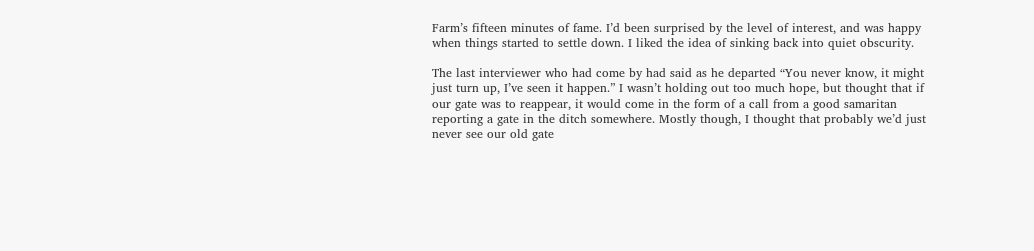Farm’s fifteen minutes of fame. I’d been surprised by the level of interest, and was happy when things started to settle down. I liked the idea of sinking back into quiet obscurity.

The last interviewer who had come by had said as he departed “You never know, it might just turn up, I’ve seen it happen.” I wasn’t holding out too much hope, but thought that if our gate was to reappear, it would come in the form of a call from a good samaritan reporting a gate in the ditch somewhere. Mostly though, I thought that probably we’d just never see our old gate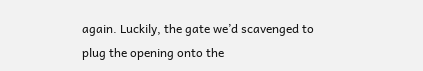again. Luckily, the gate we’d scavenged to plug the opening onto the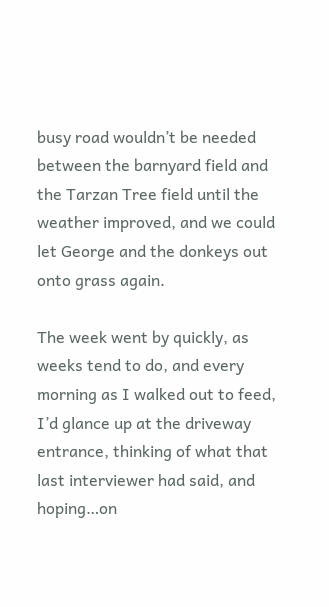busy road wouldn’t be needed between the barnyard field and the Tarzan Tree field until the weather improved, and we could let George and the donkeys out onto grass again.

The week went by quickly, as weeks tend to do, and every morning as I walked out to feed, I’d glance up at the driveway entrance, thinking of what that last interviewer had said, and hoping…on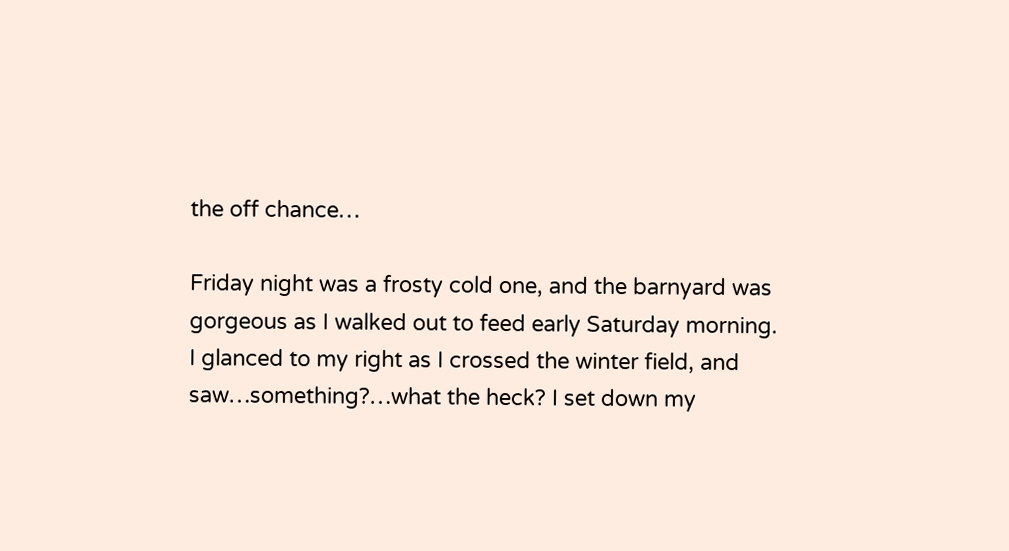the off chance…

Friday night was a frosty cold one, and the barnyard was gorgeous as I walked out to feed early Saturday morning. I glanced to my right as I crossed the winter field, and saw…something?…what the heck? I set down my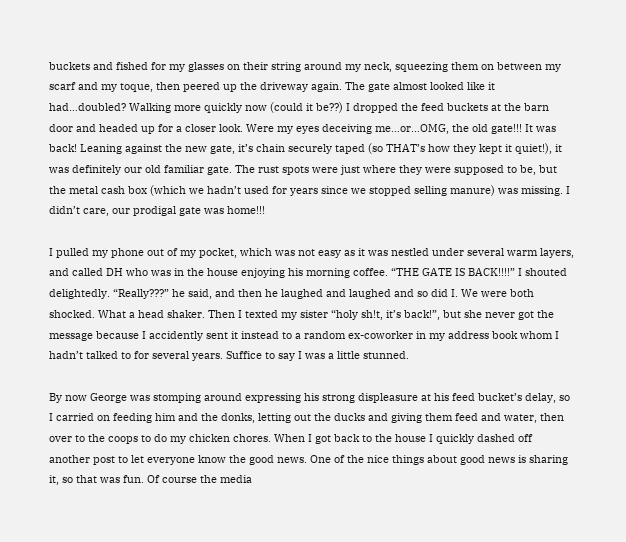buckets and fished for my glasses on their string around my neck, squeezing them on between my scarf and my toque, then peered up the driveway again. The gate almost looked like it had…doubled? Walking more quickly now (could it be??) I dropped the feed buckets at the barn door and headed up for a closer look. Were my eyes deceiving me…or…OMG, the old gate!!! It was back! Leaning against the new gate, it’s chain securely taped (so THAT’s how they kept it quiet!), it was definitely our old familiar gate. The rust spots were just where they were supposed to be, but the metal cash box (which we hadn’t used for years since we stopped selling manure) was missing. I didn’t care, our prodigal gate was home!!!

I pulled my phone out of my pocket, which was not easy as it was nestled under several warm layers, and called DH who was in the house enjoying his morning coffee. “THE GATE IS BACK!!!!” I shouted delightedly. “Really???” he said, and then he laughed and laughed and so did I. We were both shocked. What a head shaker. Then I texted my sister “holy sh!t, it’s back!”, but she never got the message because I accidently sent it instead to a random ex-coworker in my address book whom I hadn’t talked to for several years. Suffice to say I was a little stunned.

By now George was stomping around expressing his strong displeasure at his feed bucket’s delay, so I carried on feeding him and the donks, letting out the ducks and giving them feed and water, then over to the coops to do my chicken chores. When I got back to the house I quickly dashed off another post to let everyone know the good news. One of the nice things about good news is sharing it, so that was fun. Of course the media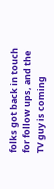folks got back in touch for follow ups, and the TV guy is coming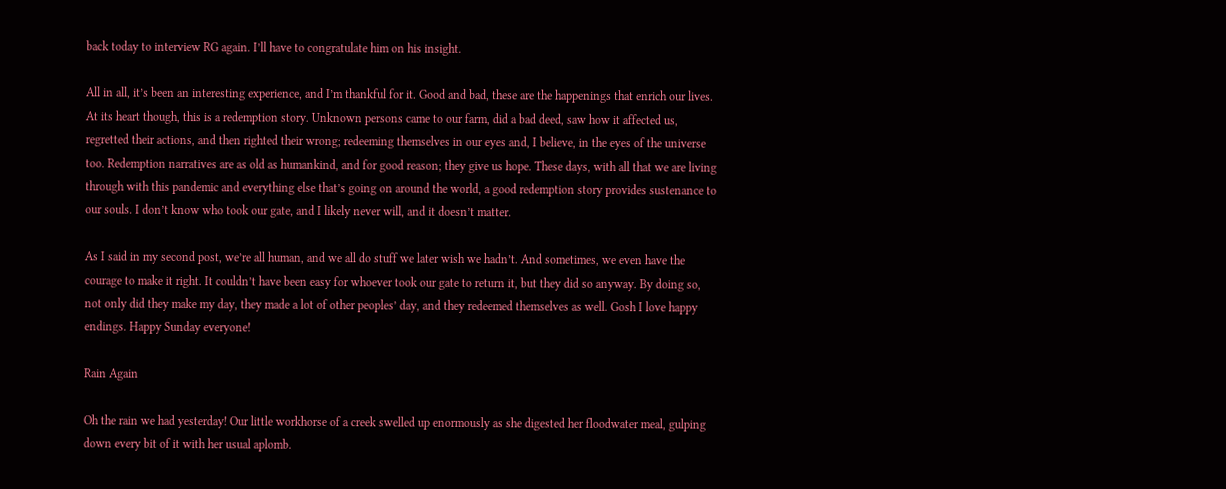back today to interview RG again. I’ll have to congratulate him on his insight.

All in all, it’s been an interesting experience, and I’m thankful for it. Good and bad, these are the happenings that enrich our lives. At its heart though, this is a redemption story. Unknown persons came to our farm, did a bad deed, saw how it affected us, regretted their actions, and then righted their wrong; redeeming themselves in our eyes and, I believe, in the eyes of the universe too. Redemption narratives are as old as humankind, and for good reason; they give us hope. These days, with all that we are living through with this pandemic and everything else that’s going on around the world, a good redemption story provides sustenance to our souls. I don’t know who took our gate, and I likely never will, and it doesn’t matter.

As I said in my second post, we’re all human, and we all do stuff we later wish we hadn’t. And sometimes, we even have the courage to make it right. It couldn’t have been easy for whoever took our gate to return it, but they did so anyway. By doing so, not only did they make my day, they made a lot of other peoples’ day, and they redeemed themselves as well. Gosh I love happy endings. Happy Sunday everyone!

Rain Again

Oh the rain we had yesterday! Our little workhorse of a creek swelled up enormously as she digested her floodwater meal, gulping down every bit of it with her usual aplomb.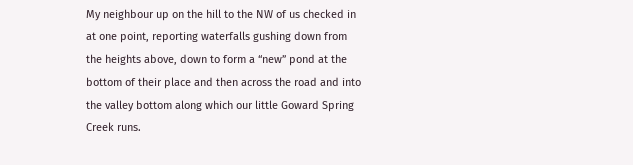My neighbour up on the hill to the NW of us checked in at one point, reporting waterfalls gushing down from the heights above, down to form a “new” pond at the bottom of their place and then across the road and into the valley bottom along which our little Goward Spring Creek runs.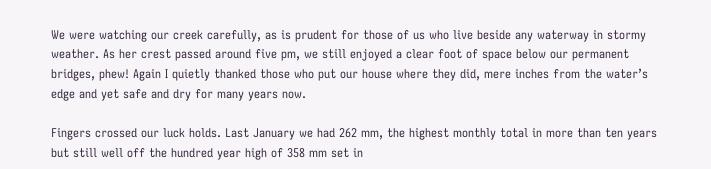We were watching our creek carefully, as is prudent for those of us who live beside any waterway in stormy weather. As her crest passed around five pm, we still enjoyed a clear foot of space below our permanent bridges, phew! Again I quietly thanked those who put our house where they did, mere inches from the water’s edge and yet safe and dry for many years now.

Fingers crossed our luck holds. Last January we had 262 mm, the highest monthly total in more than ten years but still well off the hundred year high of 358 mm set in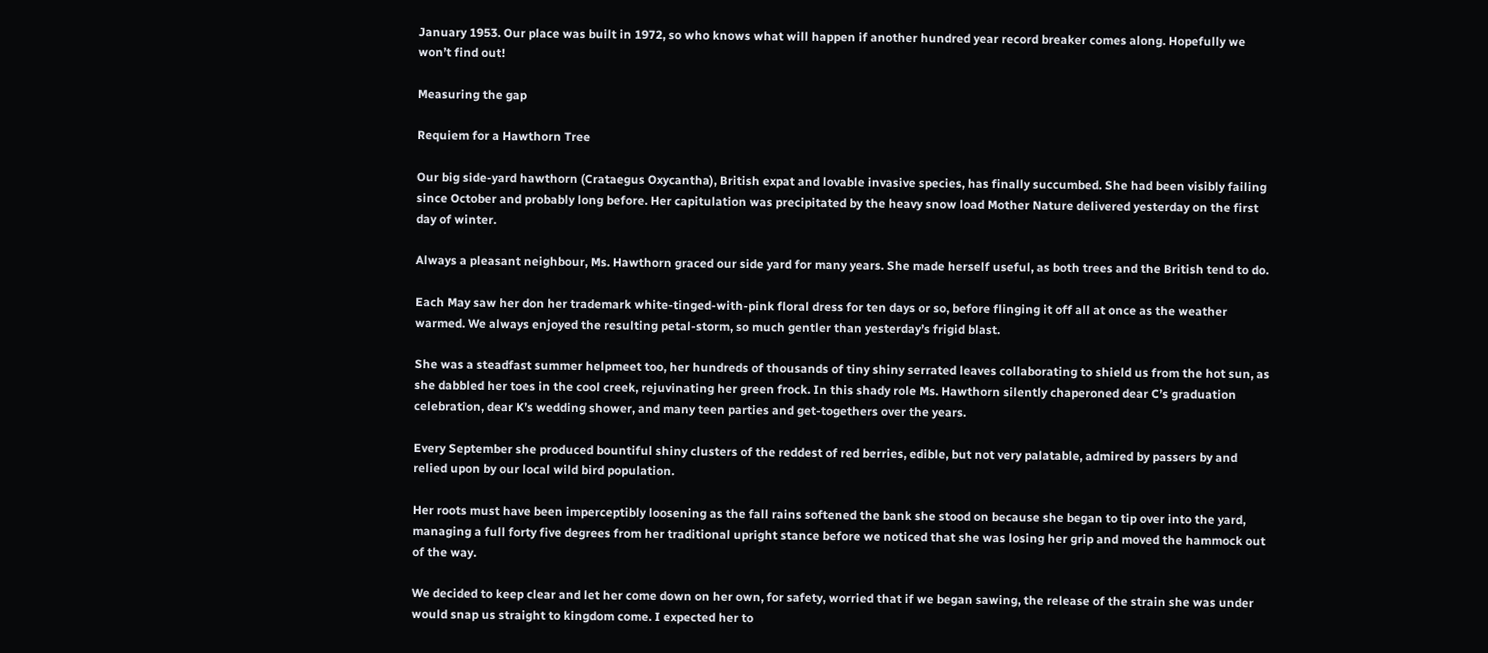January 1953. Our place was built in 1972, so who knows what will happen if another hundred year record breaker comes along. Hopefully we won’t find out!

Measuring the gap

Requiem for a Hawthorn Tree

Our big side-yard hawthorn (Crataegus Oxycantha), British expat and lovable invasive species, has finally succumbed. She had been visibly failing since October and probably long before. Her capitulation was precipitated by the heavy snow load Mother Nature delivered yesterday on the first day of winter.

Always a pleasant neighbour, Ms. Hawthorn graced our side yard for many years. She made herself useful, as both trees and the British tend to do.

Each May saw her don her trademark white-tinged-with-pink floral dress for ten days or so, before flinging it off all at once as the weather warmed. We always enjoyed the resulting petal-storm, so much gentler than yesterday’s frigid blast.

She was a steadfast summer helpmeet too, her hundreds of thousands of tiny shiny serrated leaves collaborating to shield us from the hot sun, as she dabbled her toes in the cool creek, rejuvinating her green frock. In this shady role Ms. Hawthorn silently chaperoned dear C’s graduation celebration, dear K’s wedding shower, and many teen parties and get-togethers over the years.

Every September she produced bountiful shiny clusters of the reddest of red berries, edible, but not very palatable, admired by passers by and relied upon by our local wild bird population.

Her roots must have been imperceptibly loosening as the fall rains softened the bank she stood on because she began to tip over into the yard, managing a full forty five degrees from her traditional upright stance before we noticed that she was losing her grip and moved the hammock out of the way.

We decided to keep clear and let her come down on her own, for safety, worried that if we began sawing, the release of the strain she was under would snap us straight to kingdom come. I expected her to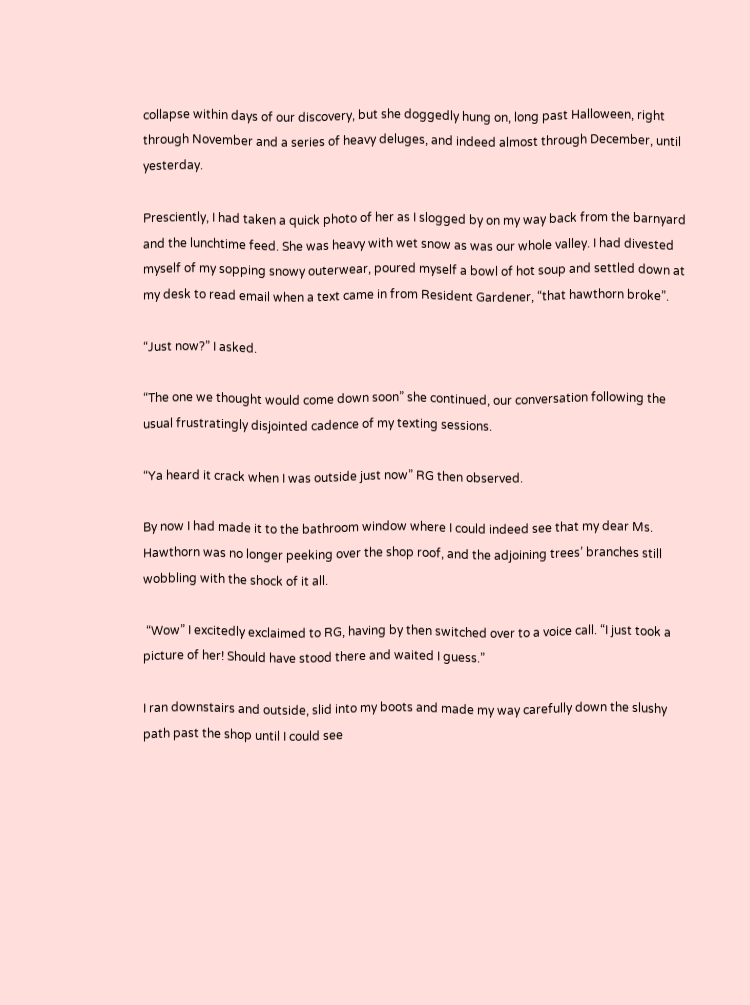collapse within days of our discovery, but she doggedly hung on, long past Halloween, right through November and a series of heavy deluges, and indeed almost through December, until yesterday.

Presciently, I had taken a quick photo of her as I slogged by on my way back from the barnyard and the lunchtime feed. She was heavy with wet snow as was our whole valley. I had divested myself of my sopping snowy outerwear, poured myself a bowl of hot soup and settled down at my desk to read email when a text came in from Resident Gardener, “that hawthorn broke”.

“Just now?” I asked.

“The one we thought would come down soon” she continued, our conversation following the usual frustratingly disjointed cadence of my texting sessions.

“Ya heard it crack when I was outside just now” RG then observed.

By now I had made it to the bathroom window where I could indeed see that my dear Ms. Hawthorn was no longer peeking over the shop roof, and the adjoining trees’ branches still wobbling with the shock of it all.

 “Wow” I excitedly exclaimed to RG, having by then switched over to a voice call. “I just took a picture of her! Should have stood there and waited I guess.”

I ran downstairs and outside, slid into my boots and made my way carefully down the slushy path past the shop until I could see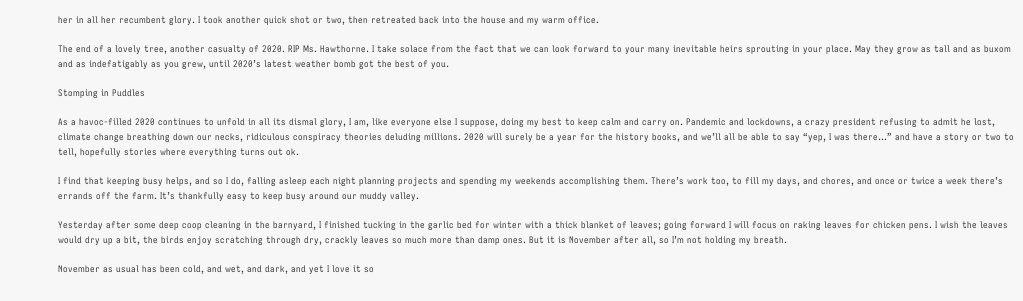her in all her recumbent glory. I took another quick shot or two, then retreated back into the house and my warm office.

The end of a lovely tree, another casualty of 2020. RIP Ms. Hawthorne. I take solace from the fact that we can look forward to your many inevitable heirs sprouting in your place. May they grow as tall and as buxom and as indefatigably as you grew, until 2020’s latest weather bomb got the best of you.

Stomping in Puddles

As a havoc-filled 2020 continues to unfold in all its dismal glory, I am, like everyone else I suppose, doing my best to keep calm and carry on. Pandemic and lockdowns, a crazy president refusing to admit he lost, climate change breathing down our necks, ridiculous conspiracy theories deluding millions. 2020 will surely be a year for the history books, and we’ll all be able to say “yep, I was there…” and have a story or two to tell, hopefully stories where everything turns out ok.

I find that keeping busy helps, and so I do, falling asleep each night planning projects and spending my weekends accomplishing them. There’s work too, to fill my days, and chores, and once or twice a week there’s errands off the farm. It’s thankfully easy to keep busy around our muddy valley.

Yesterday after some deep coop cleaning in the barnyard, I finished tucking in the garlic bed for winter with a thick blanket of leaves; going forward I will focus on raking leaves for chicken pens. I wish the leaves would dry up a bit, the birds enjoy scratching through dry, crackly leaves so much more than damp ones. But it is November after all, so I’m not holding my breath.

November as usual has been cold, and wet, and dark, and yet I love it so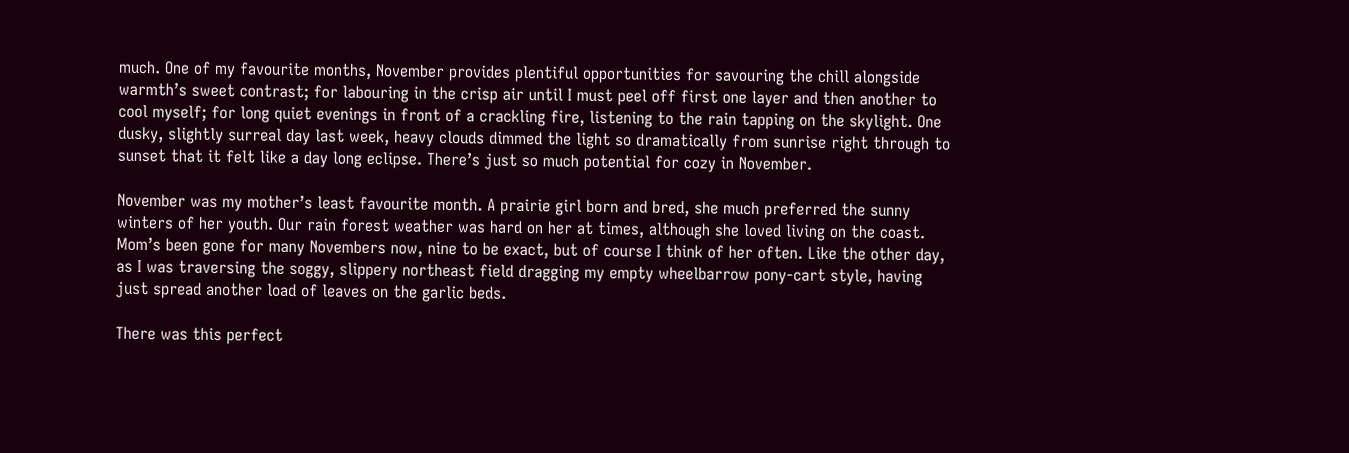much. One of my favourite months, November provides plentiful opportunities for savouring the chill alongside warmth’s sweet contrast; for labouring in the crisp air until I must peel off first one layer and then another to cool myself; for long quiet evenings in front of a crackling fire, listening to the rain tapping on the skylight. One dusky, slightly surreal day last week, heavy clouds dimmed the light so dramatically from sunrise right through to sunset that it felt like a day long eclipse. There’s just so much potential for cozy in November.

November was my mother’s least favourite month. A prairie girl born and bred, she much preferred the sunny winters of her youth. Our rain forest weather was hard on her at times, although she loved living on the coast. Mom’s been gone for many Novembers now, nine to be exact, but of course I think of her often. Like the other day, as I was traversing the soggy, slippery northeast field dragging my empty wheelbarrow pony-cart style, having just spread another load of leaves on the garlic beds.

There was this perfect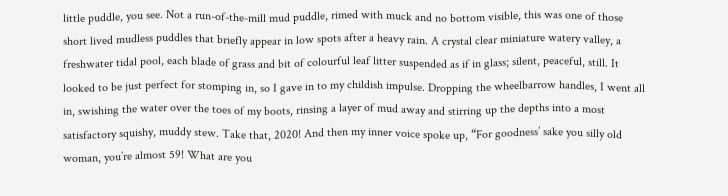little puddle, you see. Not a run-of-the-mill mud puddle, rimed with muck and no bottom visible, this was one of those short lived mudless puddles that briefly appear in low spots after a heavy rain. A crystal clear miniature watery valley, a freshwater tidal pool, each blade of grass and bit of colourful leaf litter suspended as if in glass; silent, peaceful, still. It looked to be just perfect for stomping in, so I gave in to my childish impulse. Dropping the wheelbarrow handles, I went all in, swishing the water over the toes of my boots, rinsing a layer of mud away and stirring up the depths into a most satisfactory squishy, muddy stew. Take that, 2020! And then my inner voice spoke up, “For goodness’ sake you silly old woman, you’re almost 59! What are you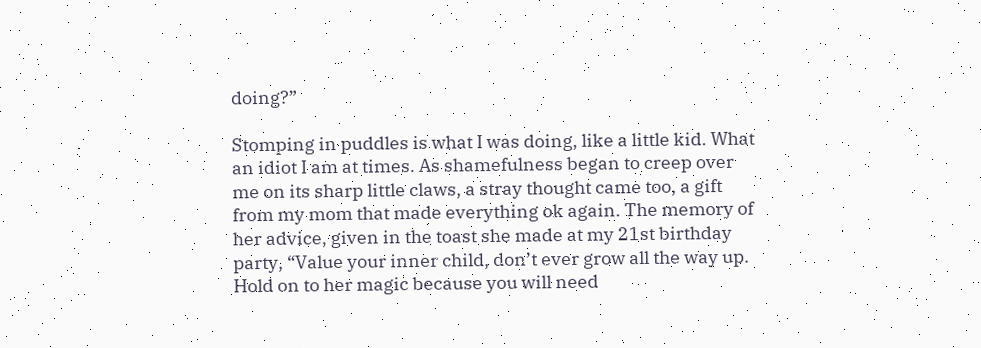doing?”

Stomping in puddles is what I was doing, like a little kid. What an idiot I am at times. As shamefulness began to creep over me on its sharp little claws, a stray thought came too, a gift from my mom that made everything ok again. The memory of her advice, given in the toast she made at my 21st birthday party, “Value your inner child, don’t ever grow all the way up. Hold on to her magic because you will need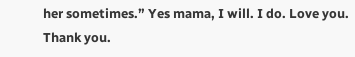her sometimes.” Yes mama, I will. I do. Love you. Thank you.